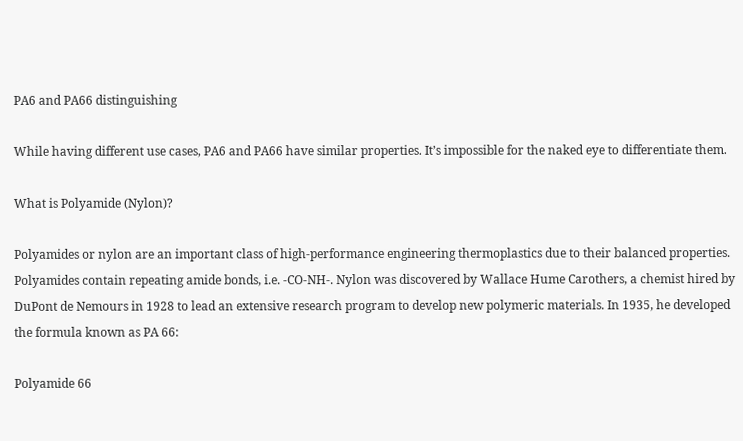PA6 and PA66 distinguishing

While having different use cases, PA6 and PA66 have similar properties. It’s impossible for the naked eye to differentiate them.

What is Polyamide (Nylon)?

Polyamides or nylon are an important class of high-performance engineering thermoplastics due to their balanced properties. Polyamides contain repeating amide bonds, i.e. -CO-NH-. Nylon was discovered by Wallace Hume Carothers, a chemist hired by DuPont de Nemours in 1928 to lead an extensive research program to develop new polymeric materials. In 1935, he developed the formula known as PA 66:

Polyamide 66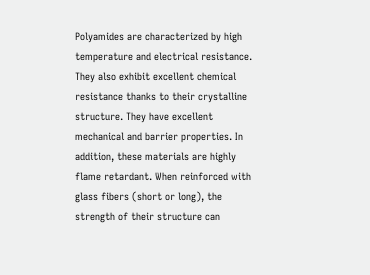Polyamides are characterized by high temperature and electrical resistance. They also exhibit excellent chemical resistance thanks to their crystalline structure. They have excellent mechanical and barrier properties. In addition, these materials are highly flame retardant. When reinforced with glass fibers (short or long), the strength of their structure can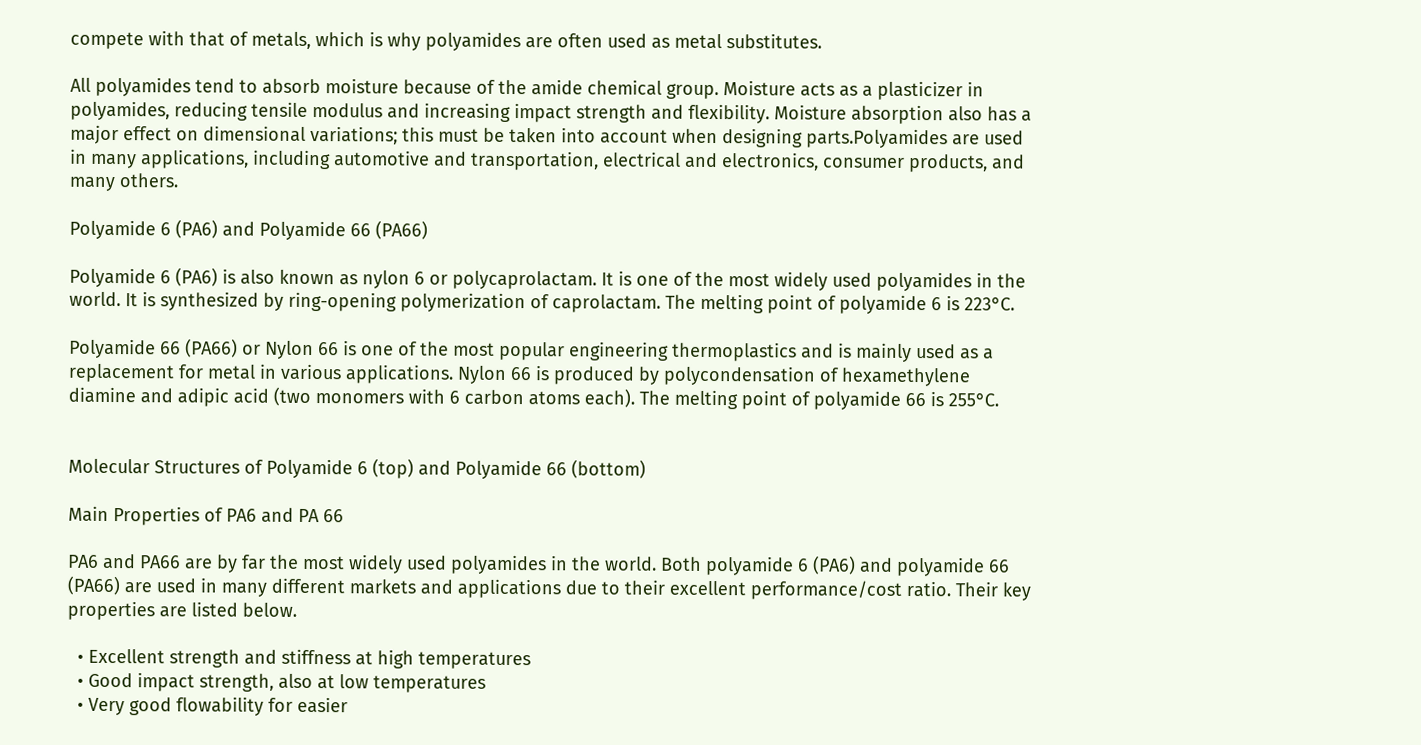compete with that of metals, which is why polyamides are often used as metal substitutes.

All polyamides tend to absorb moisture because of the amide chemical group. Moisture acts as a plasticizer in polyamides, reducing tensile modulus and increasing impact strength and flexibility. Moisture absorption also has a major effect on dimensional variations; this must be taken into account when designing parts.Polyamides are used in many applications, including automotive and transportation, electrical and electronics, consumer products, and many others.

Polyamide 6 (PA6) and Polyamide 66 (PA66)

Polyamide 6 (PA6) is also known as nylon 6 or polycaprolactam. It is one of the most widely used polyamides in the world. It is synthesized by ring-opening polymerization of caprolactam. The melting point of polyamide 6 is 223°C.

Polyamide 66 (PA66) or Nylon 66 is one of the most popular engineering thermoplastics and is mainly used as a replacement for metal in various applications. Nylon 66 is produced by polycondensation of hexamethylene diamine and adipic acid (two monomers with 6 carbon atoms each). The melting point of polyamide 66 is 255°C.


Molecular Structures of Polyamide 6 (top) and Polyamide 66 (bottom)

Main Properties of PA6 and PA 66

PA6 and PA66 are by far the most widely used polyamides in the world. Both polyamide 6 (PA6) and polyamide 66 (PA66) are used in many different markets and applications due to their excellent performance/cost ratio. Their key properties are listed below.

  • Excellent strength and stiffness at high temperatures
  • Good impact strength, also at low temperatures
  • Very good flowability for easier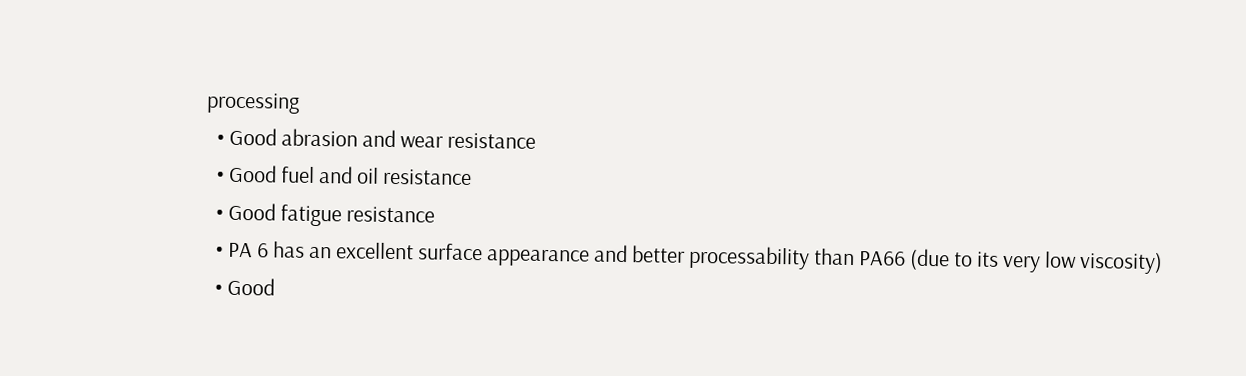processing
  • Good abrasion and wear resistance
  • Good fuel and oil resistance
  • Good fatigue resistance
  • PA 6 has an excellent surface appearance and better processability than PA66 (due to its very low viscosity)
  • Good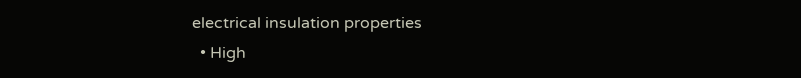electrical insulation properties
  • High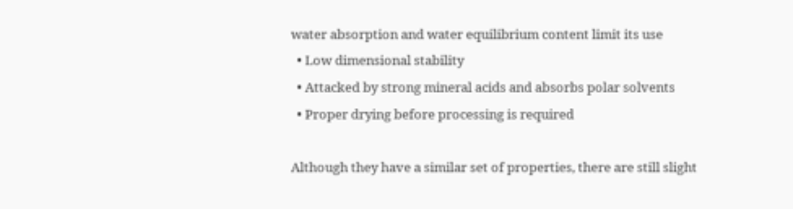water absorption and water equilibrium content limit its use
  • Low dimensional stability
  • Attacked by strong mineral acids and absorbs polar solvents
  • Proper drying before processing is required

Although they have a similar set of properties, there are still slight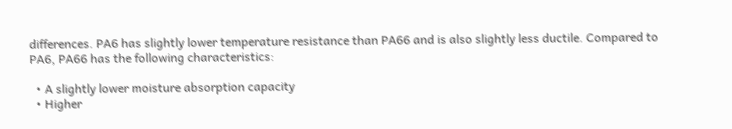differences. PA6 has slightly lower temperature resistance than PA66 and is also slightly less ductile. Compared to PA6, PA66 has the following characteristics:

  • A slightly lower moisture absorption capacity
  • Higher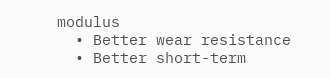modulus
  • Better wear resistance
  • Better short-term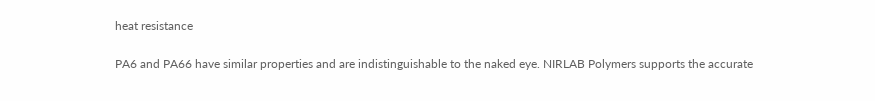heat resistance

PA6 and PA66 have similar properties and are indistinguishable to the naked eye. NIRLAB Polymers supports the accurate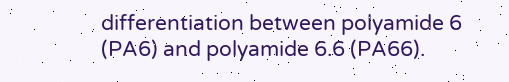differentiation between polyamide 6 (PA6) and polyamide 6.6 (PA66).